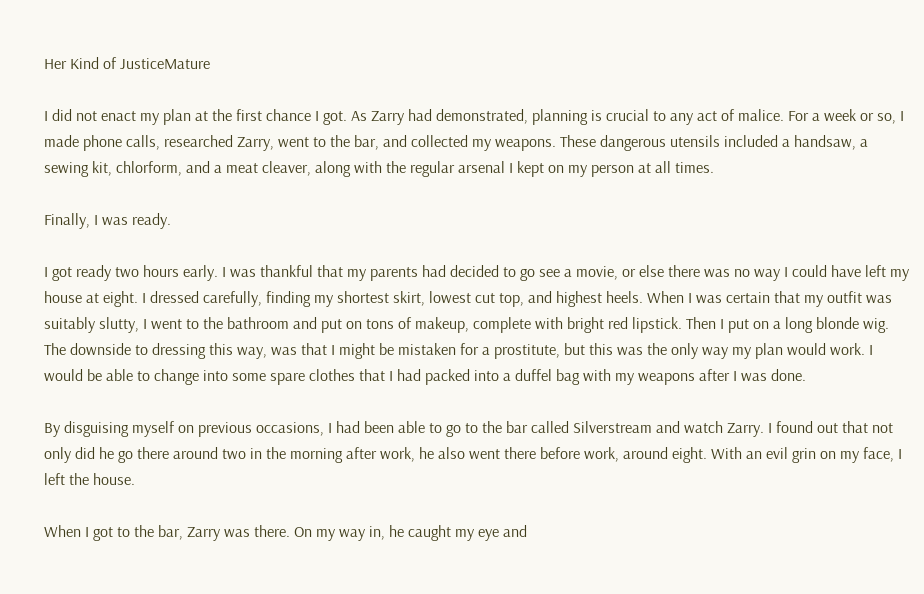Her Kind of JusticeMature

I did not enact my plan at the first chance I got. As Zarry had demonstrated, planning is crucial to any act of malice. For a week or so, I made phone calls, researched Zarry, went to the bar, and collected my weapons. These dangerous utensils included a handsaw, a sewing kit, chlorform, and a meat cleaver, along with the regular arsenal I kept on my person at all times.

Finally, I was ready.

I got ready two hours early. I was thankful that my parents had decided to go see a movie, or else there was no way I could have left my house at eight. I dressed carefully, finding my shortest skirt, lowest cut top, and highest heels. When I was certain that my outfit was suitably slutty, I went to the bathroom and put on tons of makeup, complete with bright red lipstick. Then I put on a long blonde wig. The downside to dressing this way, was that I might be mistaken for a prostitute, but this was the only way my plan would work. I would be able to change into some spare clothes that I had packed into a duffel bag with my weapons after I was done.

By disguising myself on previous occasions, I had been able to go to the bar called Silverstream and watch Zarry. I found out that not only did he go there around two in the morning after work, he also went there before work, around eight. With an evil grin on my face, I left the house.

When I got to the bar, Zarry was there. On my way in, he caught my eye and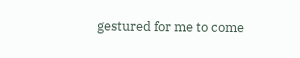gestured for me to come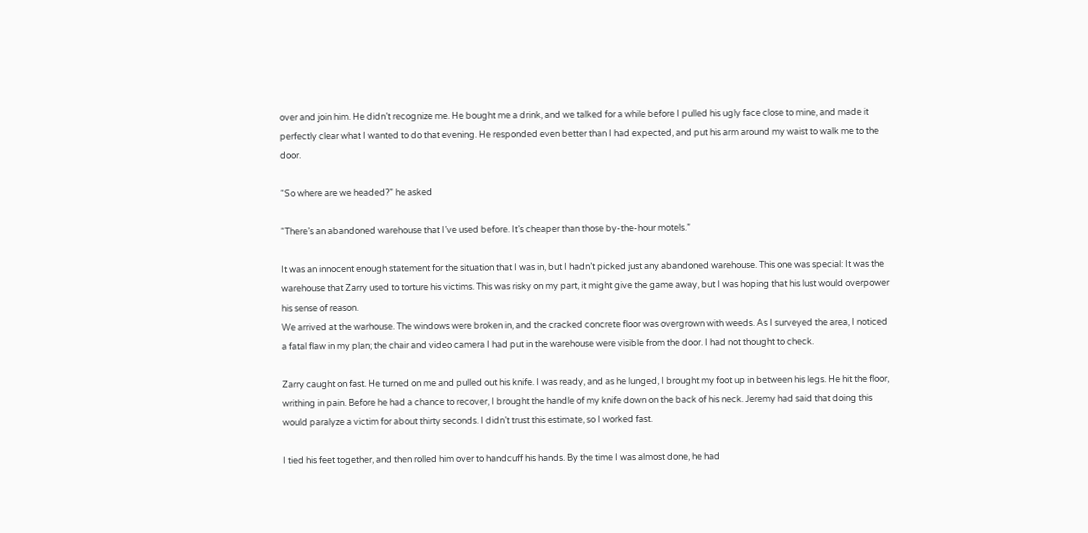over and join him. He didn’t recognize me. He bought me a drink, and we talked for a while before I pulled his ugly face close to mine, and made it perfectly clear what I wanted to do that evening. He responded even better than I had expected, and put his arm around my waist to walk me to the door.

“So where are we headed?” he asked

“There’s an abandoned warehouse that I’ve used before. It’s cheaper than those by-the-hour motels.”

It was an innocent enough statement for the situation that I was in, but I hadn’t picked just any abandoned warehouse. This one was special: It was the warehouse that Zarry used to torture his victims. This was risky on my part, it might give the game away, but I was hoping that his lust would overpower his sense of reason.
We arrived at the warhouse. The windows were broken in, and the cracked concrete floor was overgrown with weeds. As I surveyed the area, I noticed a fatal flaw in my plan; the chair and video camera I had put in the warehouse were visible from the door. I had not thought to check.

Zarry caught on fast. He turned on me and pulled out his knife. I was ready, and as he lunged, I brought my foot up in between his legs. He hit the floor, writhing in pain. Before he had a chance to recover, I brought the handle of my knife down on the back of his neck. Jeremy had said that doing this would paralyze a victim for about thirty seconds. I didn’t trust this estimate, so I worked fast.

I tied his feet together, and then rolled him over to handcuff his hands. By the time I was almost done, he had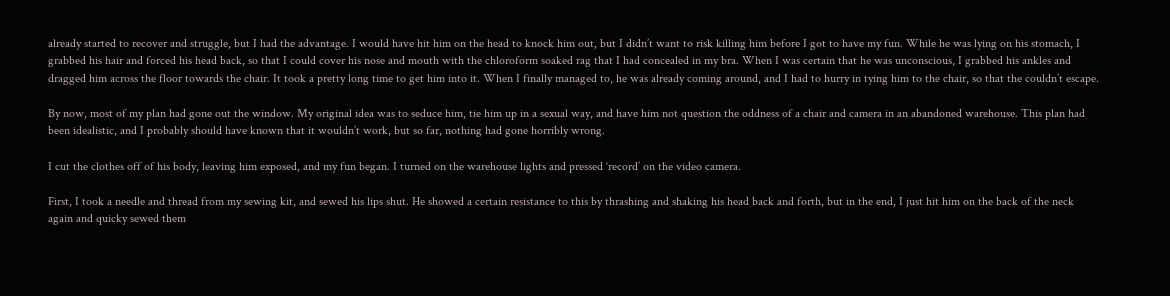already started to recover and struggle, but I had the advantage. I would have hit him on the head to knock him out, but I didn’t want to risk killing him before I got to have my fun. While he was lying on his stomach, I grabbed his hair and forced his head back, so that I could cover his nose and mouth with the chloroform soaked rag that I had concealed in my bra. When I was certain that he was unconscious, I grabbed his ankles and dragged him across the floor towards the chair. It took a pretty long time to get him into it. When I finally managed to, he was already coming around, and I had to hurry in tying him to the chair, so that the couldn’t escape.

By now, most of my plan had gone out the window. My original idea was to seduce him, tie him up in a sexual way, and have him not question the oddness of a chair and camera in an abandoned warehouse. This plan had been idealistic, and I probably should have known that it wouldn’t work, but so far, nothing had gone horribly wrong.

I cut the clothes off of his body, leaving him exposed, and my fun began. I turned on the warehouse lights and pressed ‘record’ on the video camera.

First, I took a needle and thread from my sewing kit, and sewed his lips shut. He showed a certain resistance to this by thrashing and shaking his head back and forth, but in the end, I just hit him on the back of the neck again and quicky sewed them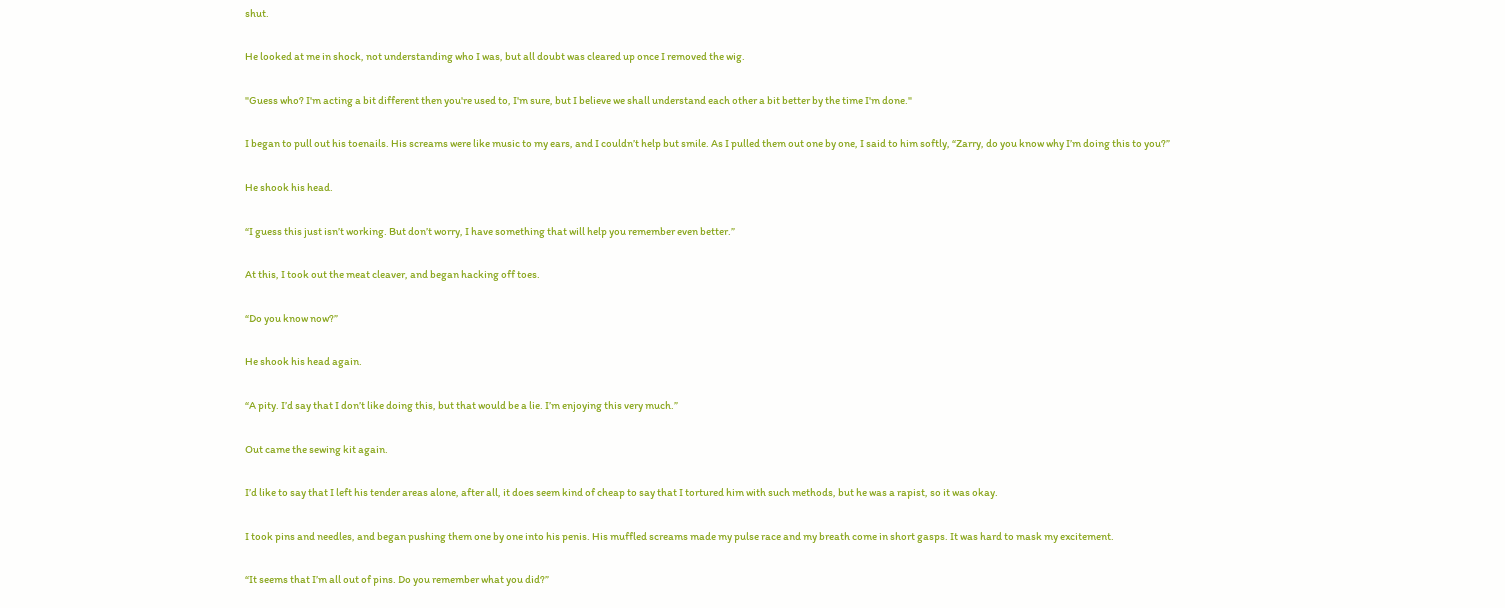shut.

He looked at me in shock, not understanding who I was, but all doubt was cleared up once I removed the wig.

"Guess who? I'm acting a bit different then you're used to, I'm sure, but I believe we shall understand each other a bit better by the time I'm done."

I began to pull out his toenails. His screams were like music to my ears, and I couldn’t help but smile. As I pulled them out one by one, I said to him softly, “Zarry, do you know why I’m doing this to you?”

He shook his head.

“I guess this just isn’t working. But don’t worry, I have something that will help you remember even better.”

At this, I took out the meat cleaver, and began hacking off toes.

“Do you know now?”

He shook his head again.

“A pity. I’d say that I don’t like doing this, but that would be a lie. I’m enjoying this very much.”

Out came the sewing kit again.

I’d like to say that I left his tender areas alone, after all, it does seem kind of cheap to say that I tortured him with such methods, but he was a rapist, so it was okay.

I took pins and needles, and began pushing them one by one into his penis. His muffled screams made my pulse race and my breath come in short gasps. It was hard to mask my excitement.

“It seems that I’m all out of pins. Do you remember what you did?”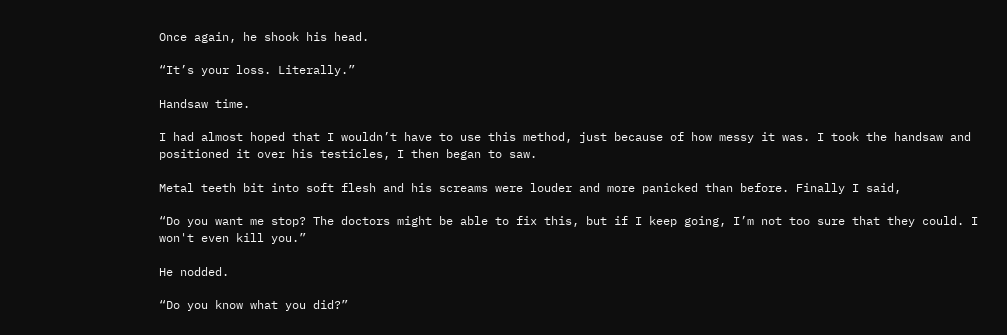Once again, he shook his head.

“It’s your loss. Literally.”

Handsaw time.

I had almost hoped that I wouldn’t have to use this method, just because of how messy it was. I took the handsaw and positioned it over his testicles, I then began to saw.

Metal teeth bit into soft flesh and his screams were louder and more panicked than before. Finally I said,

“Do you want me stop? The doctors might be able to fix this, but if I keep going, I’m not too sure that they could. I won't even kill you.”

He nodded.

“Do you know what you did?”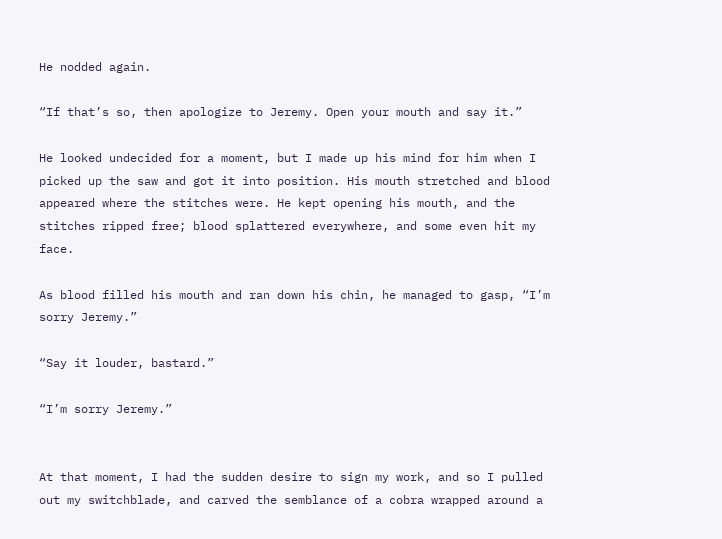He nodded again.

“If that’s so, then apologize to Jeremy. Open your mouth and say it.”

He looked undecided for a moment, but I made up his mind for him when I picked up the saw and got it into position. His mouth stretched and blood appeared where the stitches were. He kept opening his mouth, and the stitches ripped free; blood splattered everywhere, and some even hit my face.

As blood filled his mouth and ran down his chin, he managed to gasp, “I’m sorry Jeremy.”

“Say it louder, bastard.”

“I’m sorry Jeremy.”


At that moment, I had the sudden desire to sign my work, and so I pulled out my switchblade, and carved the semblance of a cobra wrapped around a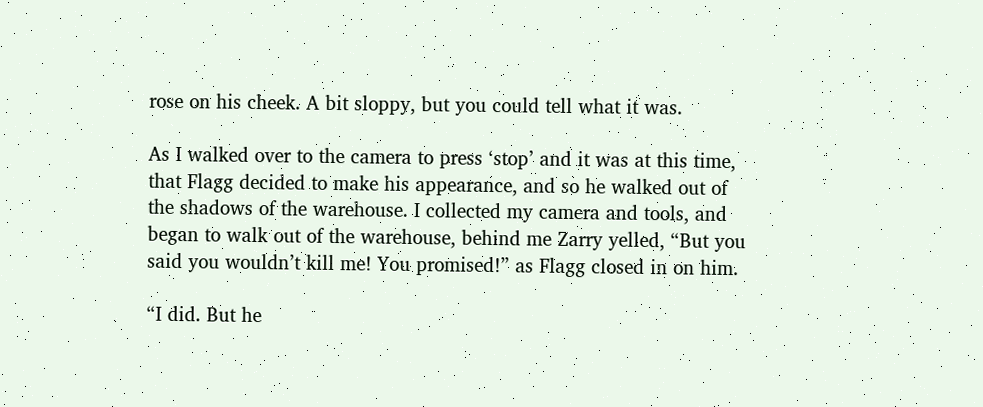rose on his cheek. A bit sloppy, but you could tell what it was.

As I walked over to the camera to press ‘stop’ and it was at this time, that Flagg decided to make his appearance, and so he walked out of the shadows of the warehouse. I collected my camera and tools, and began to walk out of the warehouse, behind me Zarry yelled, “But you said you wouldn’t kill me! You promised!” as Flagg closed in on him.

“I did. But he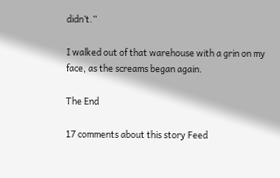didn’t.”

I walked out of that warehouse with a grin on my face, as the screams began again.

The End

17 comments about this story Feed